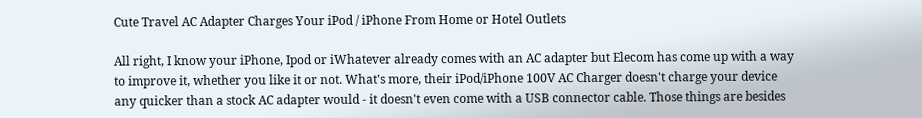Cute Travel AC Adapter Charges Your iPod / iPhone From Home or Hotel Outlets

All right, I know your iPhone, Ipod or iWhatever already comes with an AC adapter but Elecom has come up with a way to improve it, whether you like it or not. What's more, their iPod/iPhone 100V AC Charger doesn't charge your device any quicker than a stock AC adapter would - it doesn't even come with a USB connector cable. Those things are besides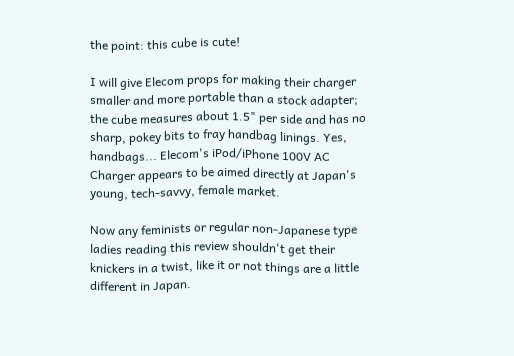the point: this cube is cute!

I will give Elecom props for making their charger smaller and more portable than a stock adapter; the cube measures about 1.5" per side and has no sharp, pokey bits to fray handbag linings. Yes, handbags... Elecom's iPod/iPhone 100V AC Charger appears to be aimed directly at Japan's young, tech-savvy, female market.

Now any feminists or regular non-Japanese type ladies reading this review shouldn't get their knickers in a twist, like it or not things are a little different in Japan.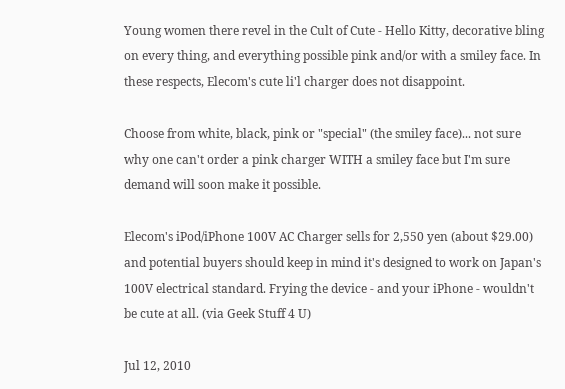Young women there revel in the Cult of Cute - Hello Kitty, decorative bling on every thing, and everything possible pink and/or with a smiley face. In these respects, Elecom's cute li'l charger does not disappoint.

Choose from white, black, pink or "special" (the smiley face)... not sure why one can't order a pink charger WITH a smiley face but I'm sure demand will soon make it possible.

Elecom's iPod/iPhone 100V AC Charger sells for 2,550 yen (about $29.00) and potential buyers should keep in mind it's designed to work on Japan's 100V electrical standard. Frying the device - and your iPhone - wouldn't be cute at all. (via Geek Stuff 4 U)

Jul 12, 2010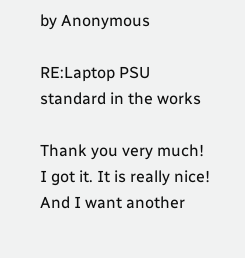by Anonymous

RE:Laptop PSU standard in the works

Thank you very much!
I got it. It is really nice!
And I want another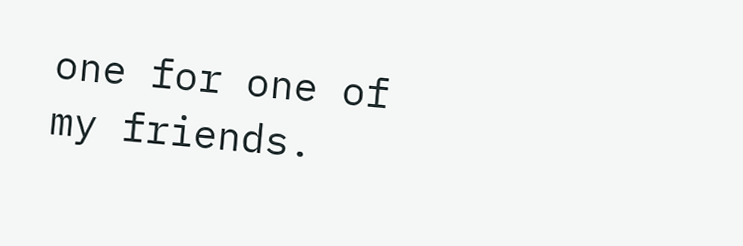one for one of my friends.